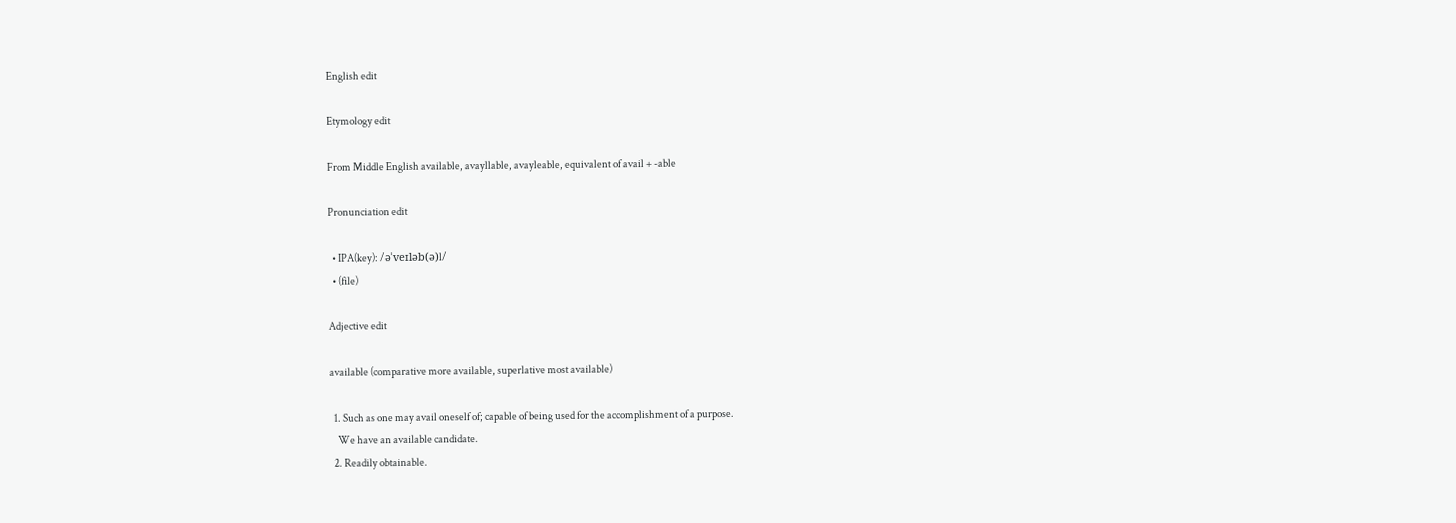English edit

Etymology edit

From Middle English available, avayllable, avayleable, equivalent of avail + -able

Pronunciation edit

  • IPA(key): /əˈveɪləb(ə)l/
  • (file)

Adjective edit

available (comparative more available, superlative most available)

  1. Such as one may avail oneself of; capable of being used for the accomplishment of a purpose.
    We have an available candidate.
  2. Readily obtainable.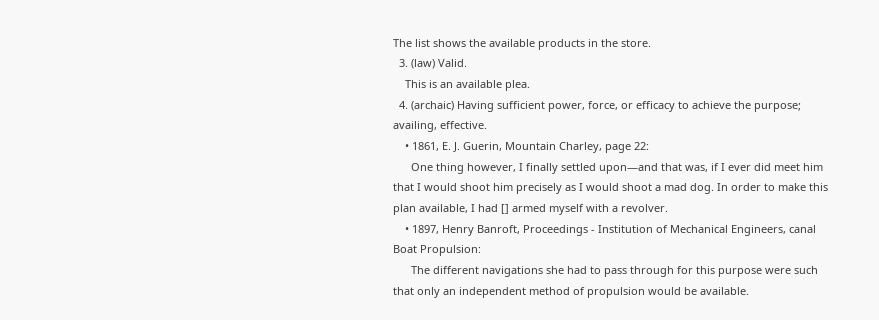The list shows the available products in the store.
  3. (law) Valid.
    This is an available plea.
  4. (archaic) Having sufficient power, force, or efficacy to achieve the purpose; availing, effective.
    • 1861, E. J. Guerin, Mountain Charley, page 22:
      One thing however, I finally settled upon—and that was, if I ever did meet him that I would shoot him precisely as I would shoot a mad dog. In order to make this plan available, I had [] armed myself with a revolver.
    • 1897, Henry Banroft, Proceedings - Institution of Mechanical Engineers, canal Boat Propulsion:
      The different navigations she had to pass through for this purpose were such that only an independent method of propulsion would be available.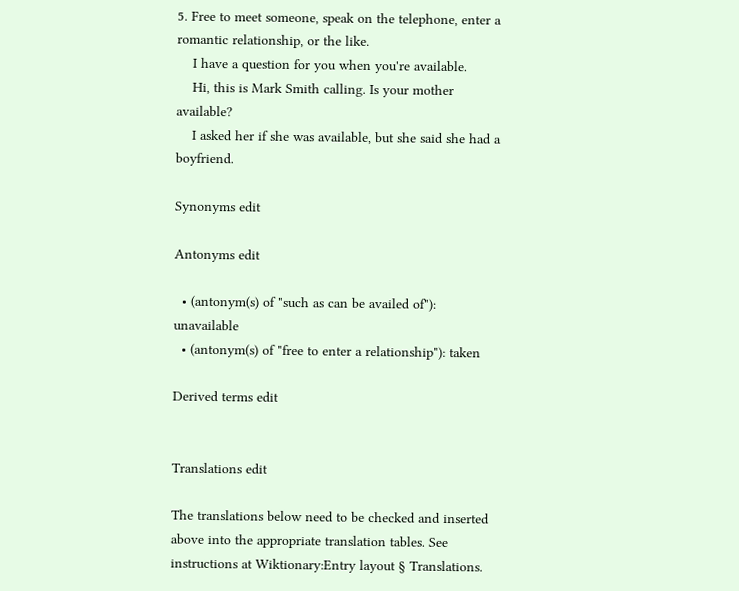5. Free to meet someone, speak on the telephone, enter a romantic relationship, or the like.
    I have a question for you when you're available.
    Hi, this is Mark Smith calling. Is your mother available?
    I asked her if she was available, but she said she had a boyfriend.

Synonyms edit

Antonyms edit

  • (antonym(s) of "such as can be availed of"): unavailable
  • (antonym(s) of "free to enter a relationship"): taken

Derived terms edit


Translations edit

The translations below need to be checked and inserted above into the appropriate translation tables. See instructions at Wiktionary:Entry layout § Translations.